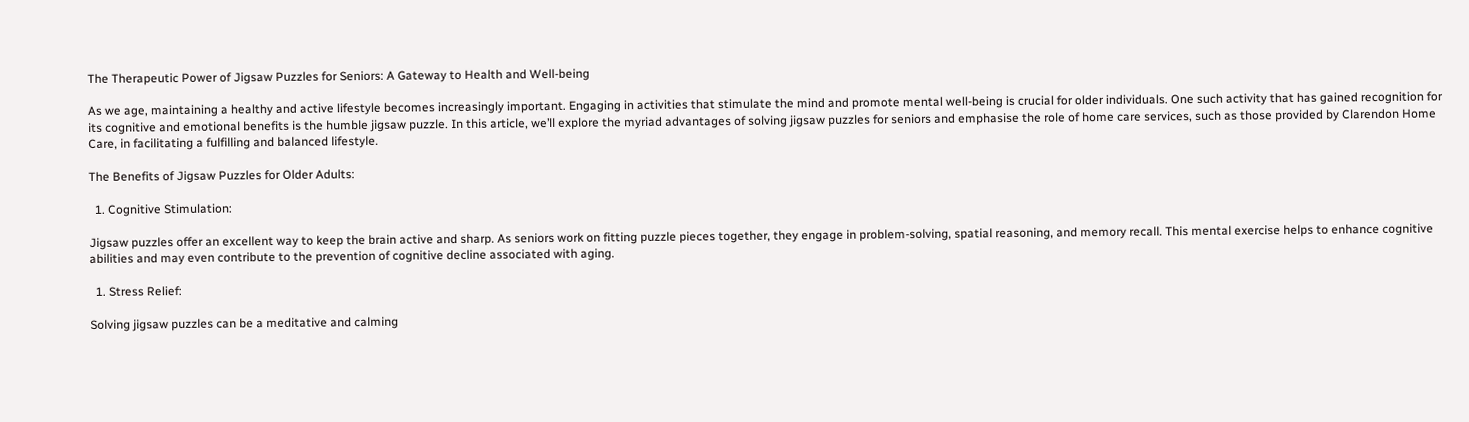The Therapeutic Power of Jigsaw Puzzles for Seniors: A Gateway to Health and Well-being

As we age, maintaining a healthy and active lifestyle becomes increasingly important. Engaging in activities that stimulate the mind and promote mental well-being is crucial for older individuals. One such activity that has gained recognition for its cognitive and emotional benefits is the humble jigsaw puzzle. In this article, we’ll explore the myriad advantages of solving jigsaw puzzles for seniors and emphasise the role of home care services, such as those provided by Clarendon Home Care, in facilitating a fulfilling and balanced lifestyle.

The Benefits of Jigsaw Puzzles for Older Adults:

  1. Cognitive Stimulation:

Jigsaw puzzles offer an excellent way to keep the brain active and sharp. As seniors work on fitting puzzle pieces together, they engage in problem-solving, spatial reasoning, and memory recall. This mental exercise helps to enhance cognitive abilities and may even contribute to the prevention of cognitive decline associated with aging.

  1. Stress Relief:

Solving jigsaw puzzles can be a meditative and calming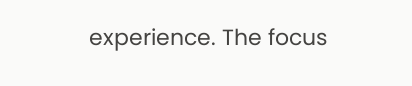experience. The focus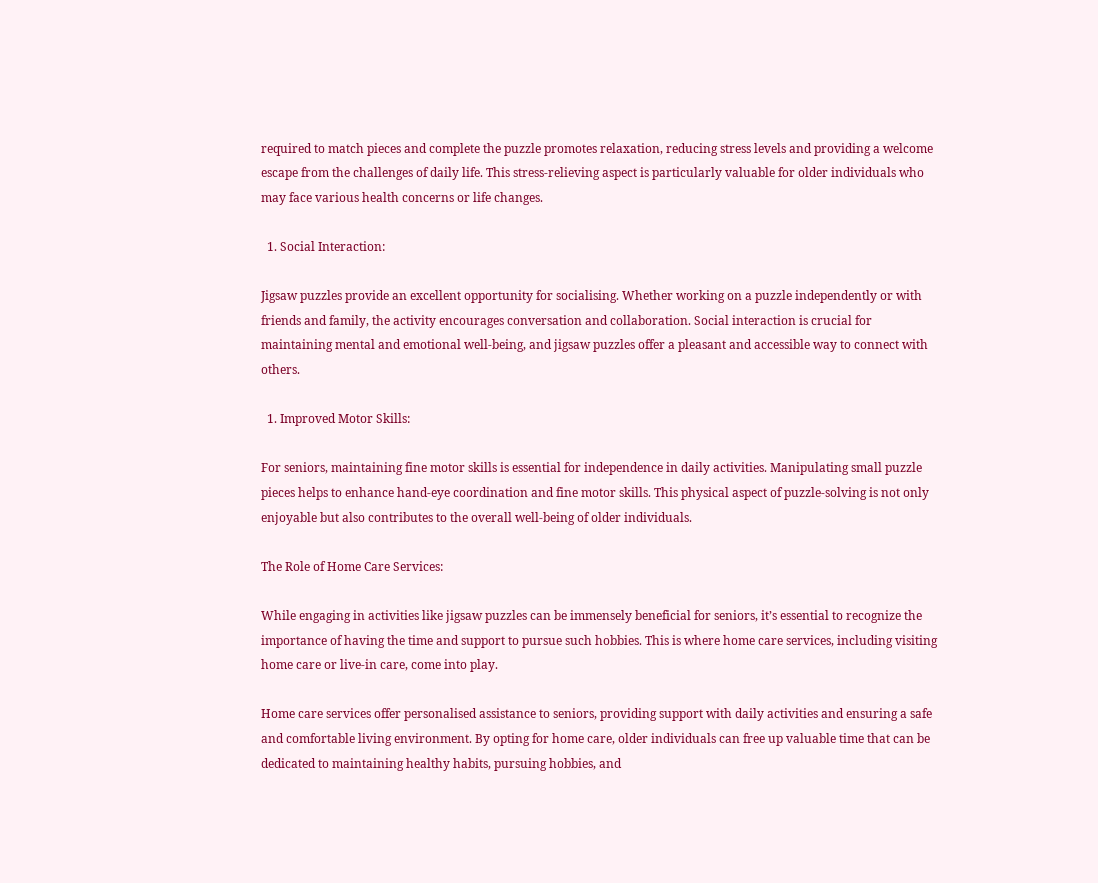required to match pieces and complete the puzzle promotes relaxation, reducing stress levels and providing a welcome escape from the challenges of daily life. This stress-relieving aspect is particularly valuable for older individuals who may face various health concerns or life changes.

  1. Social Interaction:

Jigsaw puzzles provide an excellent opportunity for socialising. Whether working on a puzzle independently or with friends and family, the activity encourages conversation and collaboration. Social interaction is crucial for maintaining mental and emotional well-being, and jigsaw puzzles offer a pleasant and accessible way to connect with others.

  1. Improved Motor Skills:

For seniors, maintaining fine motor skills is essential for independence in daily activities. Manipulating small puzzle pieces helps to enhance hand-eye coordination and fine motor skills. This physical aspect of puzzle-solving is not only enjoyable but also contributes to the overall well-being of older individuals.

The Role of Home Care Services:

While engaging in activities like jigsaw puzzles can be immensely beneficial for seniors, it’s essential to recognize the importance of having the time and support to pursue such hobbies. This is where home care services, including visiting home care or live-in care, come into play.

Home care services offer personalised assistance to seniors, providing support with daily activities and ensuring a safe and comfortable living environment. By opting for home care, older individuals can free up valuable time that can be dedicated to maintaining healthy habits, pursuing hobbies, and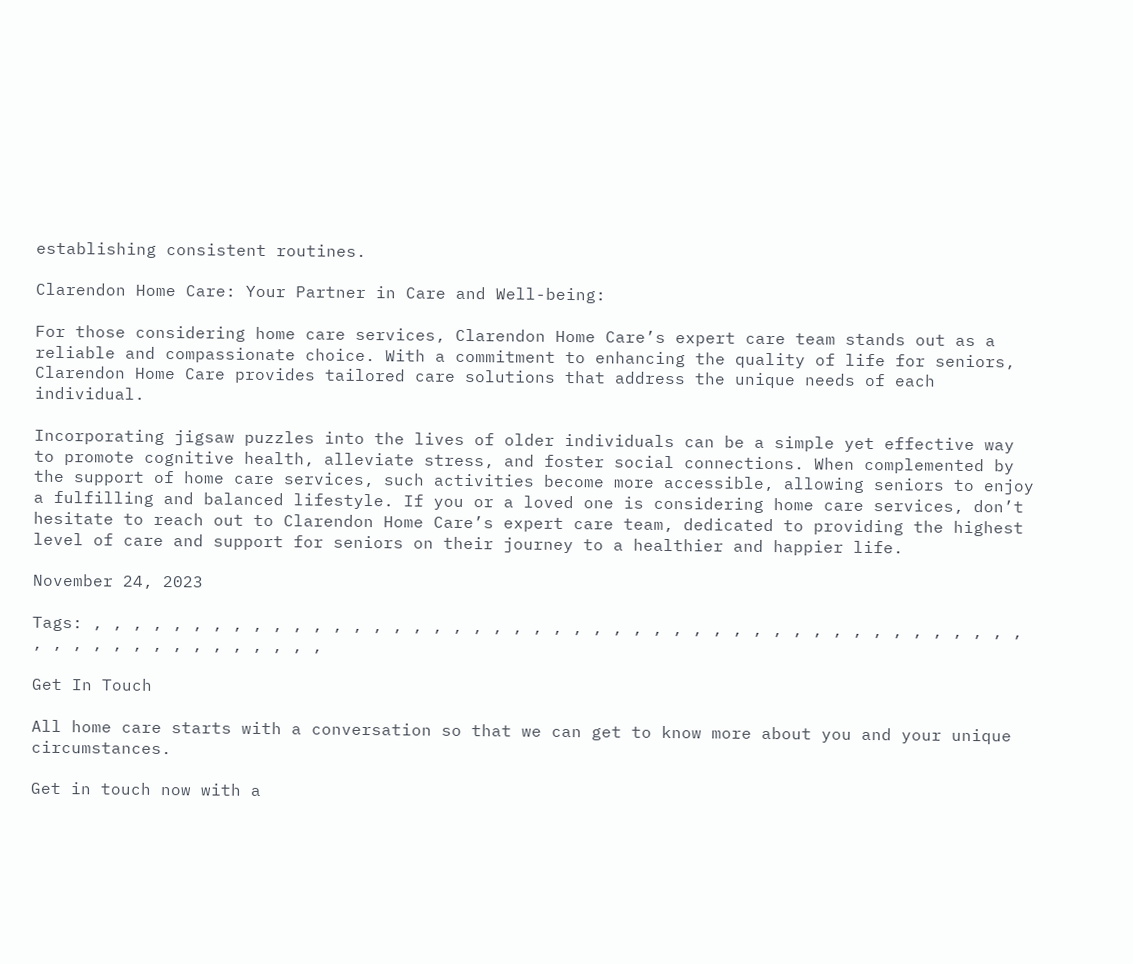establishing consistent routines.

Clarendon Home Care: Your Partner in Care and Well-being:

For those considering home care services, Clarendon Home Care’s expert care team stands out as a reliable and compassionate choice. With a commitment to enhancing the quality of life for seniors, Clarendon Home Care provides tailored care solutions that address the unique needs of each individual.

Incorporating jigsaw puzzles into the lives of older individuals can be a simple yet effective way to promote cognitive health, alleviate stress, and foster social connections. When complemented by the support of home care services, such activities become more accessible, allowing seniors to enjoy a fulfilling and balanced lifestyle. If you or a loved one is considering home care services, don’t hesitate to reach out to Clarendon Home Care’s expert care team, dedicated to providing the highest level of care and support for seniors on their journey to a healthier and happier life.

November 24, 2023

Tags: , , , , , , , , , , , , , , , , , , , , , , , , , , , , , , , , , , , , , , , , , , , , , , , , , , , , , , , , , , , , , ,

Get In Touch

All home care starts with a conversation so that we can get to know more about you and your unique circumstances.

Get in touch now with a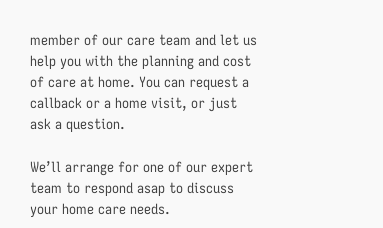member of our care team and let us help you with the planning and cost of care at home. You can request a callback or a home visit, or just ask a question.

We’ll arrange for one of our expert team to respond asap to discuss your home care needs.